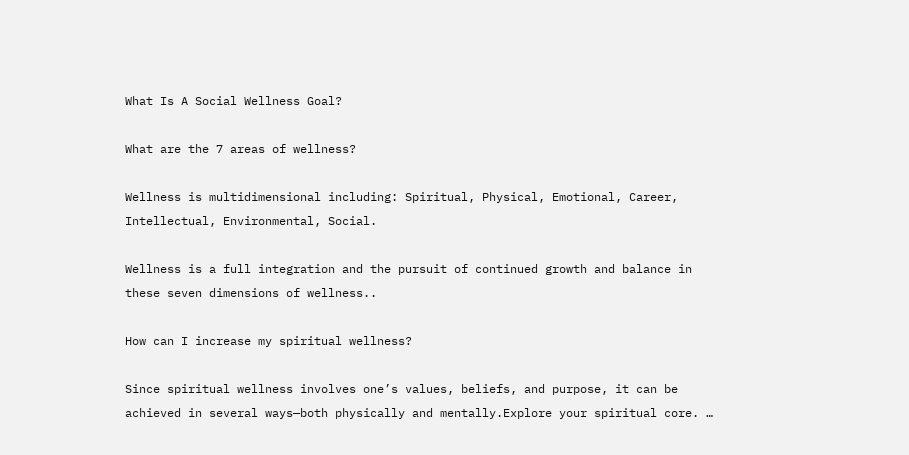What Is A Social Wellness Goal?

What are the 7 areas of wellness?

Wellness is multidimensional including: Spiritual, Physical, Emotional, Career, Intellectual, Environmental, Social.

Wellness is a full integration and the pursuit of continued growth and balance in these seven dimensions of wellness..

How can I increase my spiritual wellness?

Since spiritual wellness involves one’s values, beliefs, and purpose, it can be achieved in several ways—both physically and mentally.Explore your spiritual core. …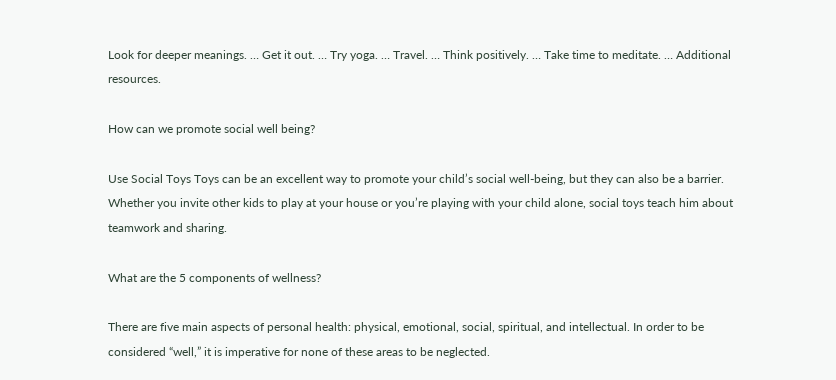Look for deeper meanings. … Get it out. … Try yoga. … Travel. … Think positively. … Take time to meditate. … Additional resources.

How can we promote social well being?

Use Social Toys Toys can be an excellent way to promote your child’s social well-being, but they can also be a barrier. Whether you invite other kids to play at your house or you’re playing with your child alone, social toys teach him about teamwork and sharing.

What are the 5 components of wellness?

There are five main aspects of personal health: physical, emotional, social, spiritual, and intellectual. In order to be considered “well,” it is imperative for none of these areas to be neglected.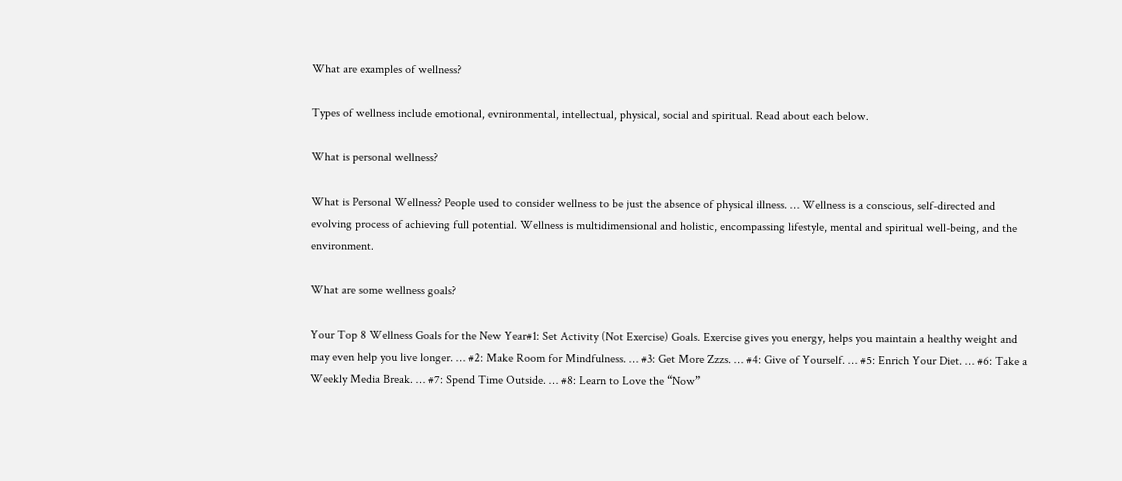What are examples of wellness?

Types of wellness include emotional, evnironmental, intellectual, physical, social and spiritual. Read about each below.

What is personal wellness?

What is Personal Wellness? People used to consider wellness to be just the absence of physical illness. … Wellness is a conscious, self-directed and evolving process of achieving full potential. Wellness is multidimensional and holistic, encompassing lifestyle, mental and spiritual well-being, and the environment.

What are some wellness goals?

Your Top 8 Wellness Goals for the New Year#1: Set Activity (Not Exercise) Goals. Exercise gives you energy, helps you maintain a healthy weight and may even help you live longer. … #2: Make Room for Mindfulness. … #3: Get More Zzzs. … #4: Give of Yourself. … #5: Enrich Your Diet. … #6: Take a Weekly Media Break. … #7: Spend Time Outside. … #8: Learn to Love the “Now”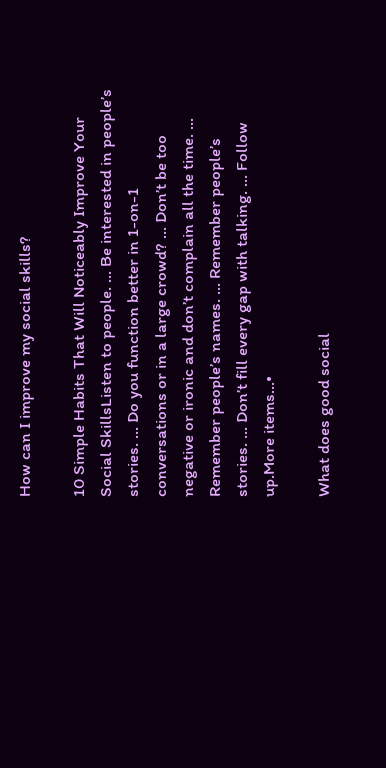How can I improve my social skills?

10 Simple Habits That Will Noticeably Improve Your Social SkillsListen to people. … Be interested in people’s stories. … Do you function better in 1-on-1 conversations or in a large crowd? … Don’t be too negative or ironic and don’t complain all the time. … Remember people’s names. … Remember people’s stories. … Don’t fill every gap with talking. … Follow up.More items…•

What does good social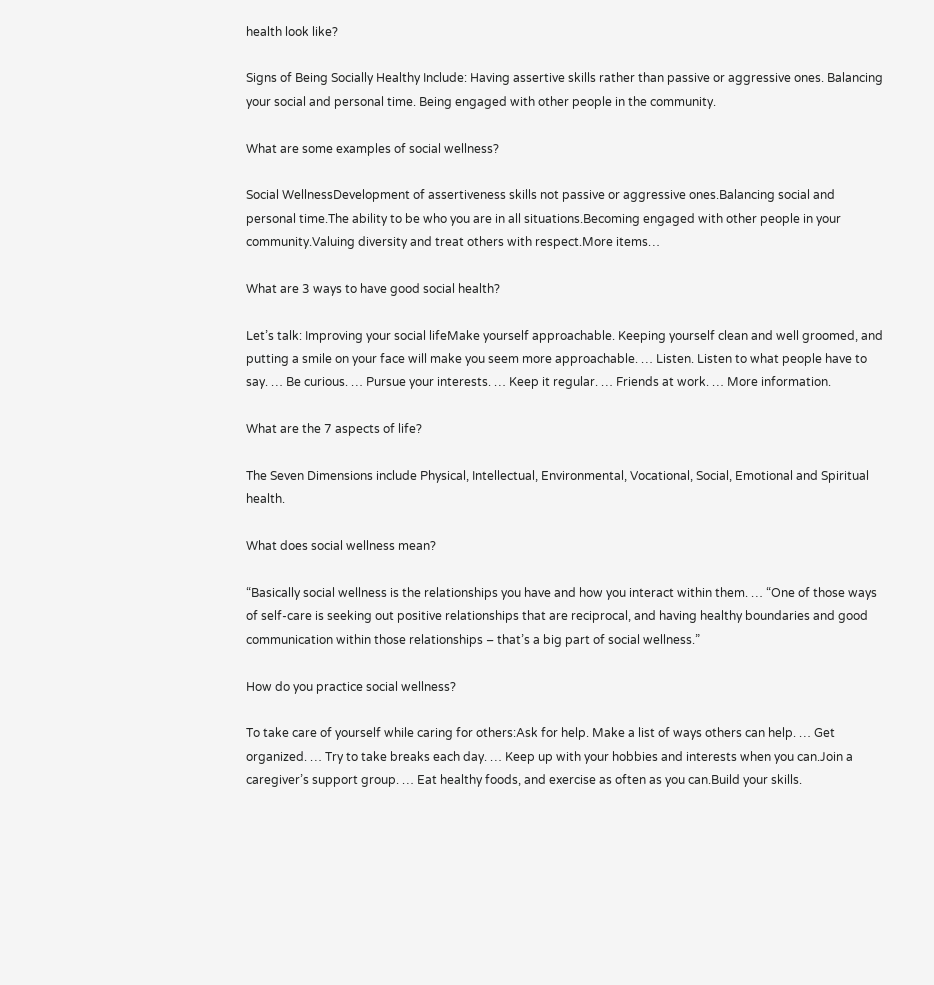health look like?

Signs of Being Socially Healthy Include: Having assertive skills rather than passive or aggressive ones. Balancing your social and personal time. Being engaged with other people in the community.

What are some examples of social wellness?

Social WellnessDevelopment of assertiveness skills not passive or aggressive ones.Balancing social and personal time.The ability to be who you are in all situations.Becoming engaged with other people in your community.Valuing diversity and treat others with respect.More items…

What are 3 ways to have good social health?

Let’s talk: Improving your social lifeMake yourself approachable. Keeping yourself clean and well groomed, and putting a smile on your face will make you seem more approachable. … Listen. Listen to what people have to say. … Be curious. … Pursue your interests. … Keep it regular. … Friends at work. … More information.

What are the 7 aspects of life?

The Seven Dimensions include Physical, Intellectual, Environmental, Vocational, Social, Emotional and Spiritual health.

What does social wellness mean?

“Basically social wellness is the relationships you have and how you interact within them. … “One of those ways of self-care is seeking out positive relationships that are reciprocal, and having healthy boundaries and good communication within those relationships – that’s a big part of social wellness.”

How do you practice social wellness?

To take care of yourself while caring for others:Ask for help. Make a list of ways others can help. … Get organized. … Try to take breaks each day. … Keep up with your hobbies and interests when you can.Join a caregiver’s support group. … Eat healthy foods, and exercise as often as you can.Build your skills.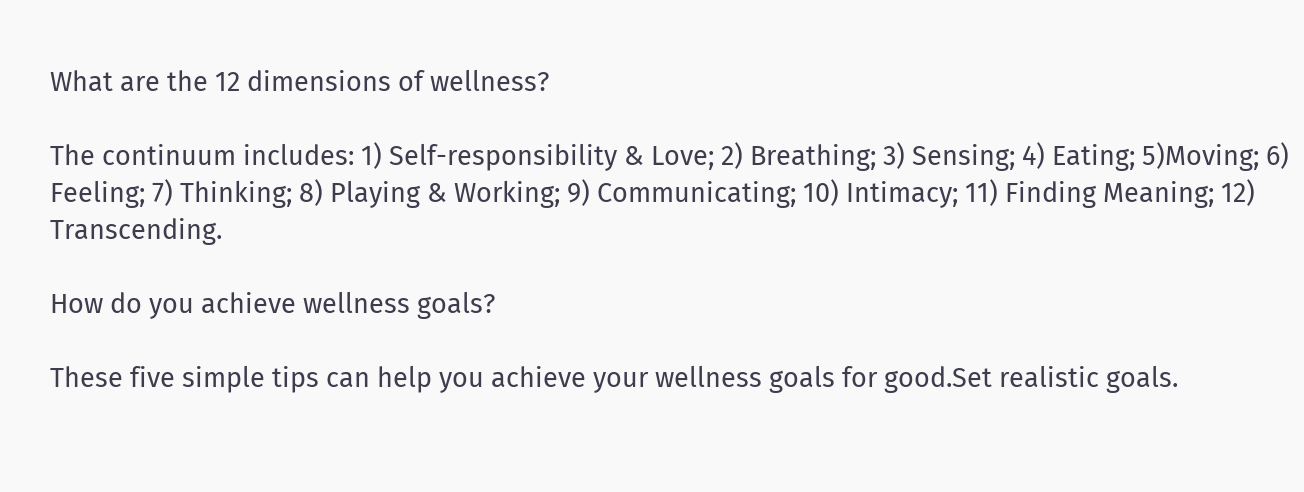What are the 12 dimensions of wellness?

The continuum includes: 1) Self-responsibility & Love; 2) Breathing; 3) Sensing; 4) Eating; 5)Moving; 6) Feeling; 7) Thinking; 8) Playing & Working; 9) Communicating; 10) Intimacy; 11) Finding Meaning; 12) Transcending.

How do you achieve wellness goals?

These five simple tips can help you achieve your wellness goals for good.Set realistic goals.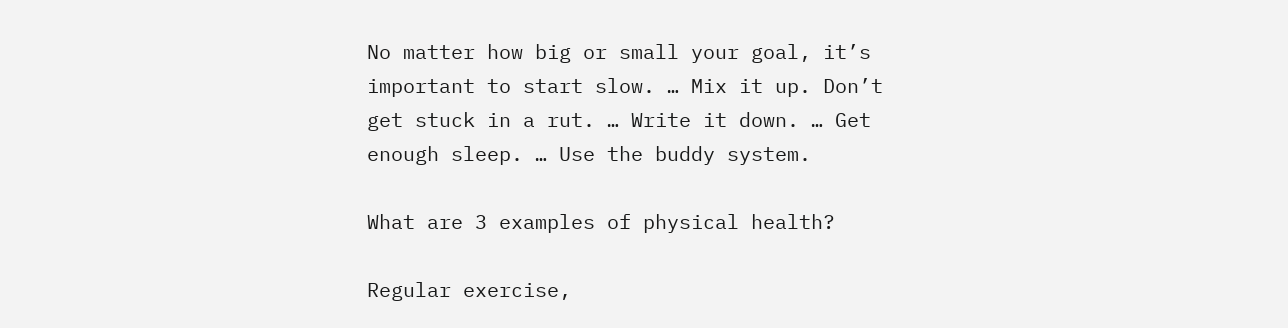No matter how big or small your goal, it’s important to start slow. … Mix it up. Don’t get stuck in a rut. … Write it down. … Get enough sleep. … Use the buddy system.

What are 3 examples of physical health?

Regular exercise,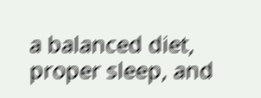a balanced diet, proper sleep, and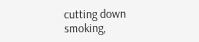cutting down smoking,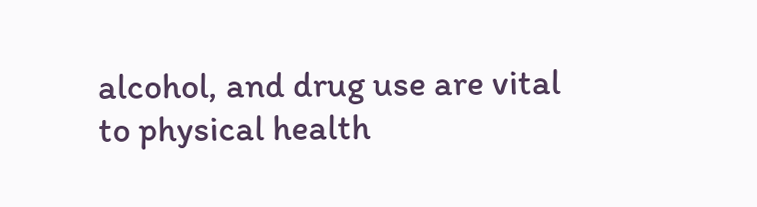alcohol, and drug use are vital to physical health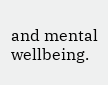and mental wellbeing.